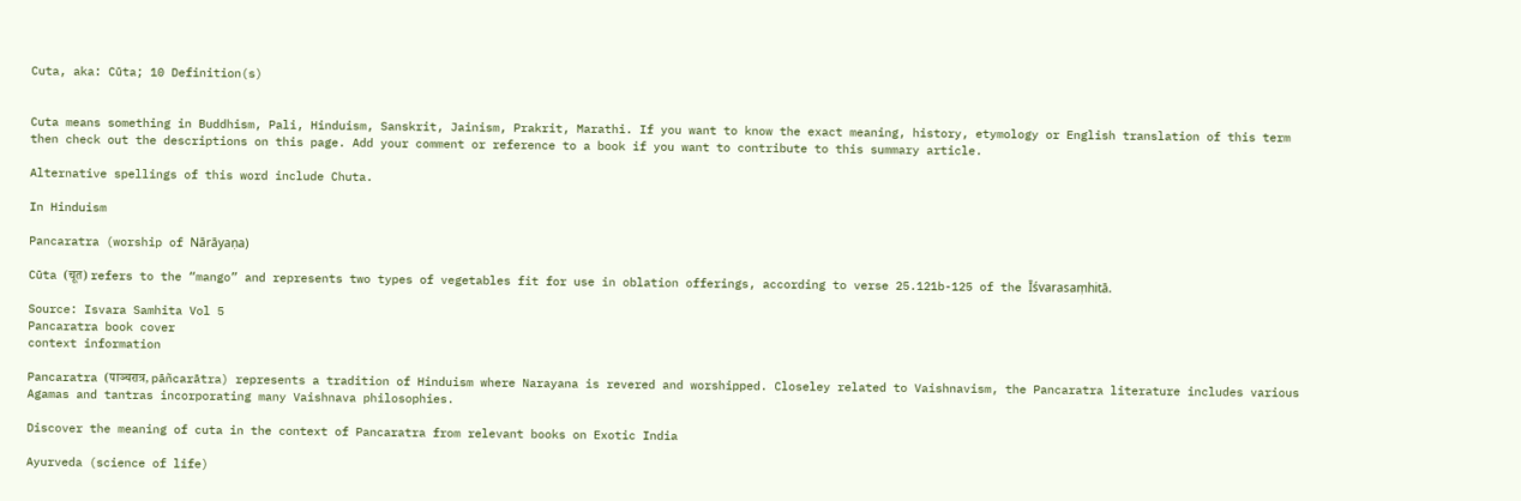Cuta, aka: Cūta; 10 Definition(s)


Cuta means something in Buddhism, Pali, Hinduism, Sanskrit, Jainism, Prakrit, Marathi. If you want to know the exact meaning, history, etymology or English translation of this term then check out the descriptions on this page. Add your comment or reference to a book if you want to contribute to this summary article.

Alternative spellings of this word include Chuta.

In Hinduism

Pancaratra (worship of Nārāyaṇa)

Cūta (चूत) refers to the “mango” and represents two types of vegetables fit for use in oblation offerings, according to verse 25.121b-125 of the Īśvarasaṃhitā.

Source: Isvara Samhita Vol 5
Pancaratra book cover
context information

Pancaratra (पाञ्चरात्र, pāñcarātra) represents a tradition of Hinduism where Narayana is revered and worshipped. Closeley related to Vaishnavism, the Pancaratra literature includes various Agamas and tantras incorporating many Vaishnava philosophies.

Discover the meaning of cuta in the context of Pancaratra from relevant books on Exotic India

Ayurveda (science of life)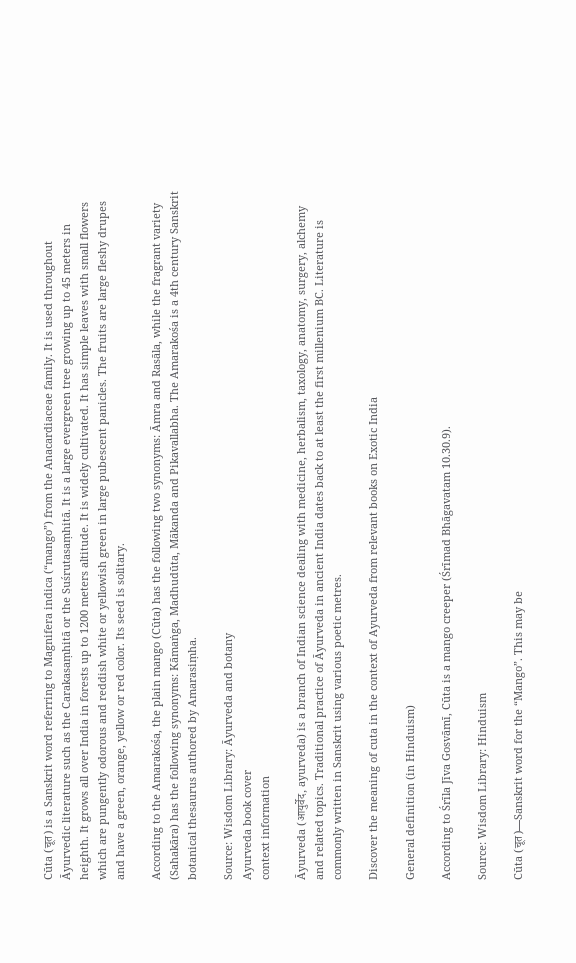Cūta (चूत) is a Sanskrit word referring to Magnifera indica (“mango”) from the Anacardiaceae family. It is used throughout Āyurvedic literature such as the Carakasaṃhitā or the Suśrutasaṃhitā. It is a large evergreen tree growing up to 45 meters in heighth. It grows all over India in forests up to 1200 meters altitude. It is widely cultivated. It has simple leaves with small flowers which are pungently odorous and reddish white or yellowish green in large pubescent panicles. The fruits are large fleshy drupes and have a green, orange, yellow or red color. Its seed is solitary.

According to the Amarakośa, the plain mango (Cūta) has the following two synonyms: Āmra and Rasāla, while the fragrant variety (Sahakāra) has the following synonyms: Kāmaṅga, Madhudūta, Mākanda and Pikavallabha. The Amarakośa is a 4th century Sanskrit botanical thesaurus authored by Amarasiṃha.

Source: Wisdom Library: Āyurveda and botany
Ayurveda book cover
context information

Āyurveda (आयुर्वेद, ayurveda) is a branch of Indian science dealing with medicine, herbalism, taxology, anatomy, surgery, alchemy and related topics. Traditional practice of Āyurveda in ancient India dates back to at least the first millenium BC. Literature is commonly written in Sanskrit using various poetic metres.

Discover the meaning of cuta in the context of Ayurveda from relevant books on Exotic India

General definition (in Hinduism)

According to Śrīla Jīva Gosvāmī, Cūta is a mango creeper (Śrīmad Bhāgavatam 10.30.9).

Source: Wisdom Library: Hinduism

Cūta (चूत)—Sanskrit word for the “Mango”. This may be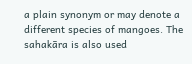a plain synonym or may denote a different species of mangoes. The sahakāra is also used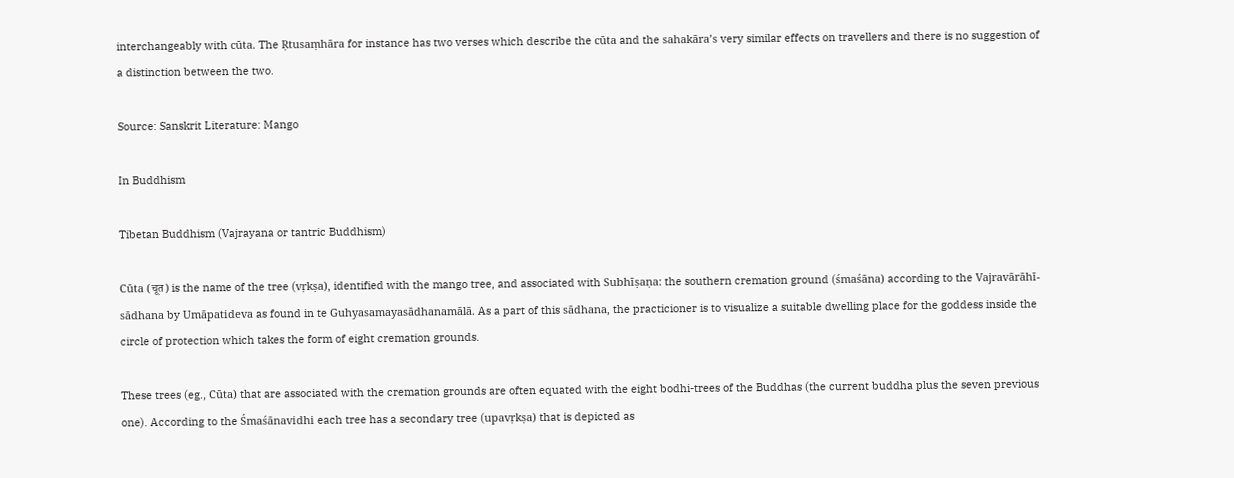interchangeably with cūta. The Ṛtusaṃhāra for instance has two verses which describe the cūta and the sahakāra’s very similar effects on travellers and there is no suggestion of a distinction between the two.

Source: Sanskrit Literature: Mango

In Buddhism

Tibetan Buddhism (Vajrayana or tantric Buddhism)

Cūta (चूत) is the name of the tree (vṛkṣa), identified with the mango tree, and associated with Subhīṣaṇa: the southern cremation ground (śmaśāna) according to the Vajravārāhī-sādhana by Umāpatideva as found in te Guhyasamayasādhanamālā. As a part of this sādhana, the practicioner is to visualize a suitable dwelling place for the goddess inside the circle of protection which takes the form of eight cremation grounds.

These trees (eg., Cūta) that are associated with the cremation grounds are often equated with the eight bodhi-trees of the Buddhas (the current buddha plus the seven previous one). According to the Śmaśānavidhi each tree has a secondary tree (upavṛkṣa) that is depicted as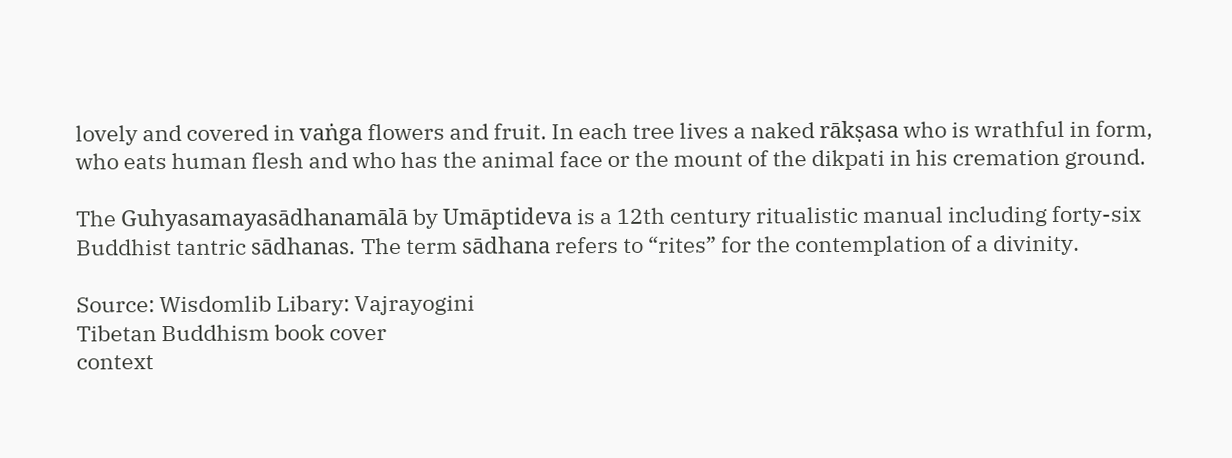lovely and covered in vaṅga flowers and fruit. In each tree lives a naked rākṣasa who is wrathful in form, who eats human flesh and who has the animal face or the mount of the dikpati in his cremation ground.

The Guhyasamayasādhanamālā by Umāptideva is a 12th century ritualistic manual including forty-six Buddhist tantric sādhanas. The term sādhana refers to “rites” for the contemplation of a divinity.

Source: Wisdomlib Libary: Vajrayogini
Tibetan Buddhism book cover
context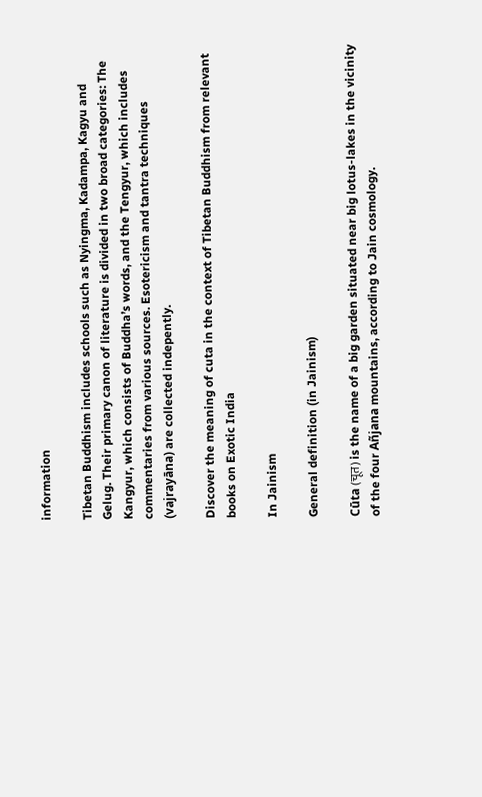information

Tibetan Buddhism includes schools such as Nyingma, Kadampa, Kagyu and Gelug. Their primary canon of literature is divided in two broad categories: The Kangyur, which consists of Buddha’s words, and the Tengyur, which includes commentaries from various sources. Esotericism and tantra techniques (vajrayāna) are collected indepently.

Discover the meaning of cuta in the context of Tibetan Buddhism from relevant books on Exotic India

In Jainism

General definition (in Jainism)

Cūta (चूत) is the name of a big garden situated near big lotus-lakes in the vicinity of the four Añjana mountains, according to Jain cosmology.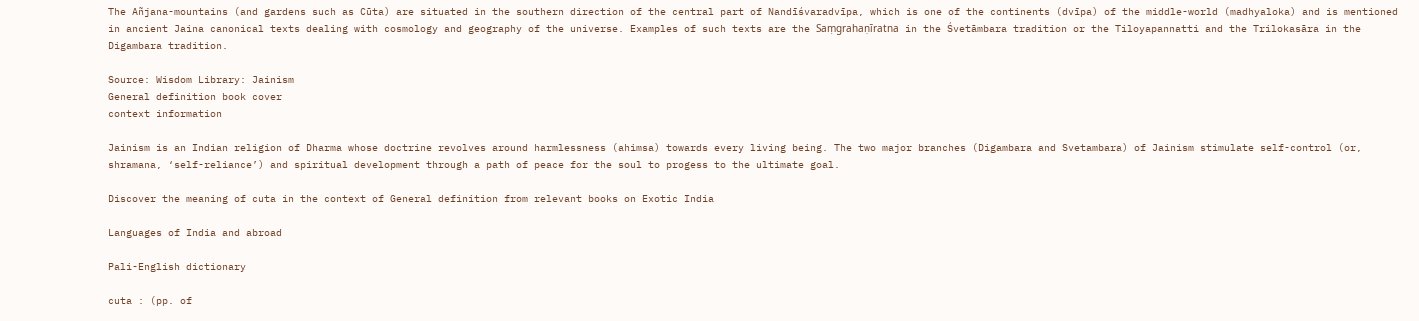The Añjana-mountains (and gardens such as Cūta) are situated in the southern direction of the central part of Nandīśvaradvīpa, which is one of the continents (dvīpa) of the middle-world (madhyaloka) and is mentioned in ancient Jaina canonical texts dealing with cosmology and geography of the universe. Examples of such texts are the Saṃgrahaṇīratna in the Śvetāmbara tradition or the Tiloyapannatti and the Trilokasāra in the Digambara tradition.

Source: Wisdom Library: Jainism
General definition book cover
context information

Jainism is an Indian religion of Dharma whose doctrine revolves around harmlessness (ahimsa) towards every living being. The two major branches (Digambara and Svetambara) of Jainism stimulate self-control (or, shramana, ‘self-reliance’) and spiritual development through a path of peace for the soul to progess to the ultimate goal.

Discover the meaning of cuta in the context of General definition from relevant books on Exotic India

Languages of India and abroad

Pali-English dictionary

cuta : (pp. of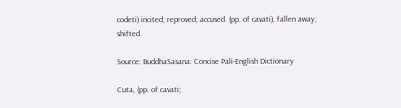codeti) incited; reproved; accused. (pp. of cavati), fallen away; shifted.

Source: BuddhaSasana: Concise Pali-English Dictionary

Cuta, (pp. of cavati;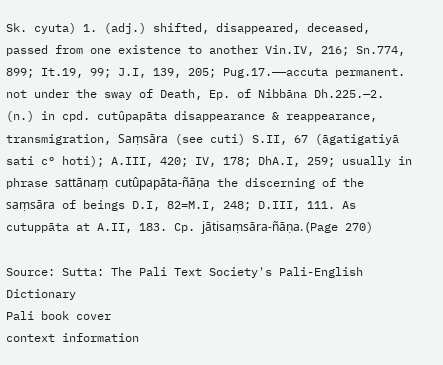Sk. cyuta) 1. (adj.) shifted, disappeared, deceased, passed from one existence to another Vin.IV, 216; Sn.774, 899; It.19, 99; J.I, 139, 205; Pug.17.——accuta permanent. not under the sway of Death, Ep. of Nibbāna Dh.225.—2. (n.) in cpd. cutûpapāta disappearance & reappearance, transmigration, Saṃsāra (see cuti) S.II, 67 (āgatigatiyā sati c° hoti); A.III, 420; IV, 178; DhA.I, 259; usually in phrase sattānaṃ cutûpapāta-ñāṇa the discerning of the saṃsāra of beings D.I, 82=M.I, 248; D.III, 111. As cutuppāta at A.II, 183. Cp. jātisaṃsāra-ñāṇa. (Page 270)

Source: Sutta: The Pali Text Society's Pali-English Dictionary
Pali book cover
context information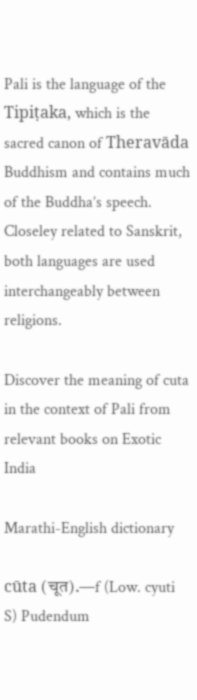Pali is the language of the Tipiṭaka, which is the sacred canon of Theravāda Buddhism and contains much of the Buddha’s speech. Closeley related to Sanskrit, both languages are used interchangeably between religions.

Discover the meaning of cuta in the context of Pali from relevant books on Exotic India

Marathi-English dictionary

cūta (चूत).—f (Low. cyuti S) Pudendum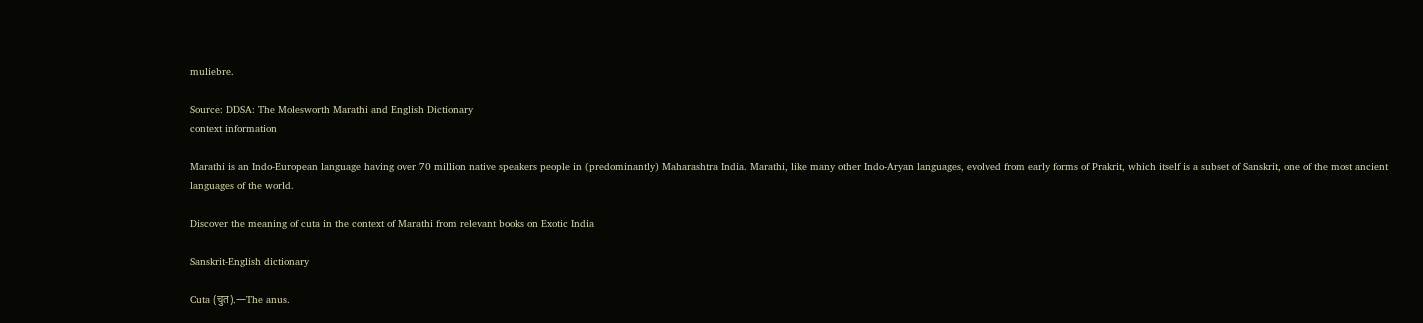muliebre.

Source: DDSA: The Molesworth Marathi and English Dictionary
context information

Marathi is an Indo-European language having over 70 million native speakers people in (predominantly) Maharashtra India. Marathi, like many other Indo-Aryan languages, evolved from early forms of Prakrit, which itself is a subset of Sanskrit, one of the most ancient languages of the world.

Discover the meaning of cuta in the context of Marathi from relevant books on Exotic India

Sanskrit-English dictionary

Cuta (चुत).—The anus.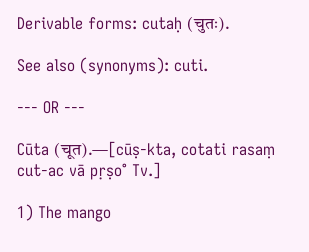Derivable forms: cutaḥ (चुतः).

See also (synonyms): cuti.

--- OR ---

Cūta (चूत).—[cūṣ-kta, cotati rasaṃ cut-ac vā pṛṣo° Tv.]

1) The mango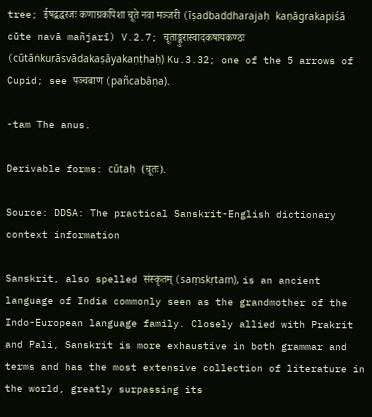tree; ईषद्बद्धरजः कणाग्रकपिशा चूते नवा मञ्जरी (īṣadbaddharajaḥ kaṇāgrakapiśā cūte navā mañjarī) V.2.7; चूताङ्कुरास्वादकषायकण्ठः (cūtāṅkurāsvādakaṣāyakaṇṭhaḥ) Ku.3.32; one of the 5 arrows of Cupid; see पञ्चबाण (pañcabāṇa).

-tam The anus.

Derivable forms: cūtaḥ (चूतः).

Source: DDSA: The practical Sanskrit-English dictionary
context information

Sanskrit, also spelled संस्कृतम् (saṃskṛtam), is an ancient language of India commonly seen as the grandmother of the Indo-European language family. Closely allied with Prakrit and Pali, Sanskrit is more exhaustive in both grammar and terms and has the most extensive collection of literature in the world, greatly surpassing its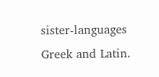sister-languages Greek and Latin.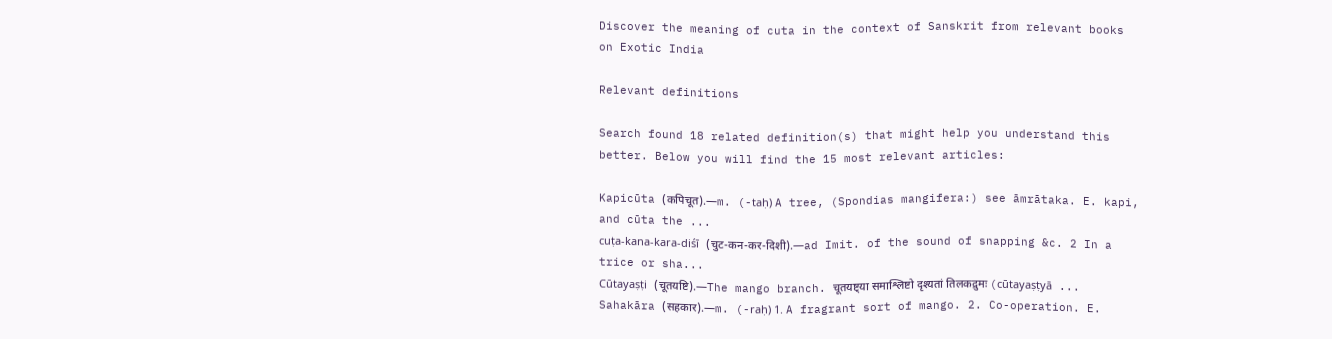Discover the meaning of cuta in the context of Sanskrit from relevant books on Exotic India

Relevant definitions

Search found 18 related definition(s) that might help you understand this better. Below you will find the 15 most relevant articles:

Kapicūta (कपिचूत).—m. (-taḥ) A tree, (Spondias mangifera:) see āmrātaka. E. kapi, and cūta the ...
cuṭa-kana-kara-diśī (चुट-कन-कर-दिशी).—ad Imit. of the sound of snapping &c. 2 In a trice or sha...
Cūtayaṣṭi (चूतयष्टि).—The mango branch. चूतयष्ट्या समाश्लिष्टो दृश्यतां तिलकद्रुमः (cūtayaṣṭyā ...
Sahakāra (सहकार).—m. (-raḥ) 1. A fragrant sort of mango. 2. Co-operation. E.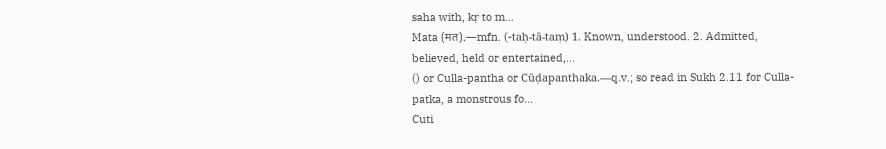saha with, kṛ to m...
Mata (मत).—mfn. (-taḥ-tā-taṃ) 1. Known, understood. 2. Admitted, believed, held or entertained,...
() or Culla-pantha or Cūḍapanthaka.—q.v.; so read in Sukh 2.11 for Culla-patka, a monstrous fo...
Cuti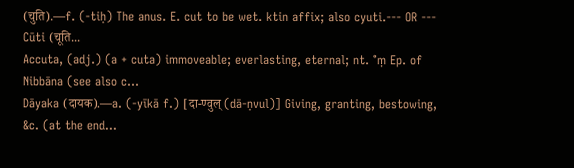(चुति).—f. (-tiḥ) The anus. E. cut to be wet. ktin affix; also cyuti.--- OR --- Cūti (चूति...
Accuta, (adj.) (a + cuta) immoveable; everlasting, eternal; nt. °ṃ Ep. of Nibbāna (see also c...
Dāyaka (दायक).—a. (-yīkā f.) [दा-ण्वुल् (dā-ṇvul)] Giving, granting, bestowing, &c. (at the end...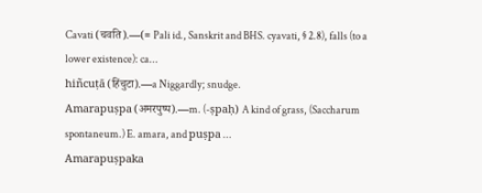Cavati (चवति).—(= Pali id., Sanskrit and BHS. cyavati, § 2.8), falls (to a lower existence): ca...
hiñcuṭā (हिंचुटा).—a Niggardly; snudge.
Amarapuṣpa (अमरपुष्प).—m. (-ṣpaḥ) A kind of grass, (Saccharum spontaneum.) E. amara, and puṣpa ...
Amarapuṣpaka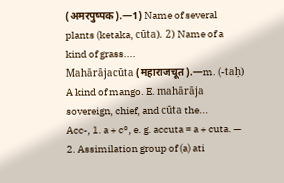(अमरपुष्पक).—1) Name of several plants (ketaka, cūta). 2) Name of a kind of grass....
Mahārājacūta (महाराजचूत).—m. (-taḥ) A kind of mango. E. mahārāja sovereign, chief, and cūta the...
Acc-, 1. a + c°, e. g. accuta = a + cuta. — 2. Assimilation group of (a) ati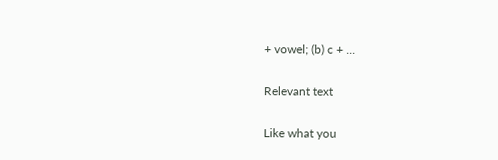+ vowel; (b) c + ...

Relevant text

Like what you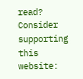read? Consider supporting this website: